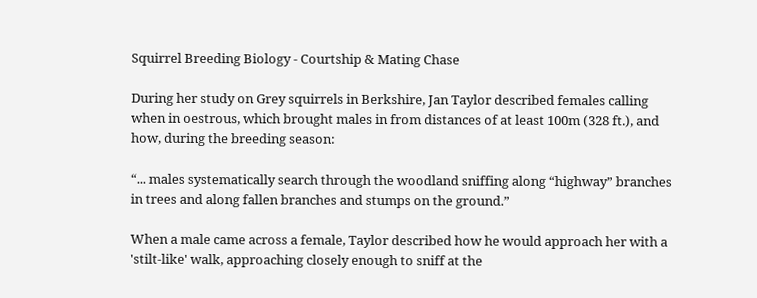Squirrel Breeding Biology - Courtship & Mating Chase

During her study on Grey squirrels in Berkshire, Jan Taylor described females calling when in oestrous, which brought males in from distances of at least 100m (328 ft.), and how, during the breeding season:

“... males systematically search through the woodland sniffing along “highway” branches in trees and along fallen branches and stumps on the ground.”

When a male came across a female, Taylor described how he would approach her with a 'stilt-like' walk, approaching closely enough to sniff at the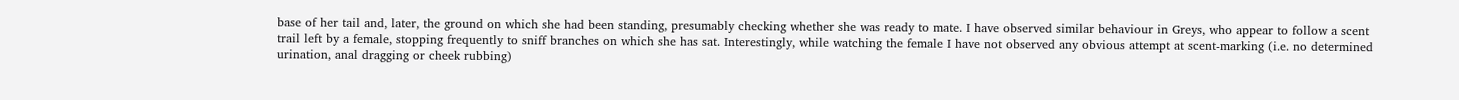base of her tail and, later, the ground on which she had been standing, presumably checking whether she was ready to mate. I have observed similar behaviour in Greys, who appear to follow a scent trail left by a female, stopping frequently to sniff branches on which she has sat. Interestingly, while watching the female I have not observed any obvious attempt at scent-marking (i.e. no determined urination, anal dragging or cheek rubbing)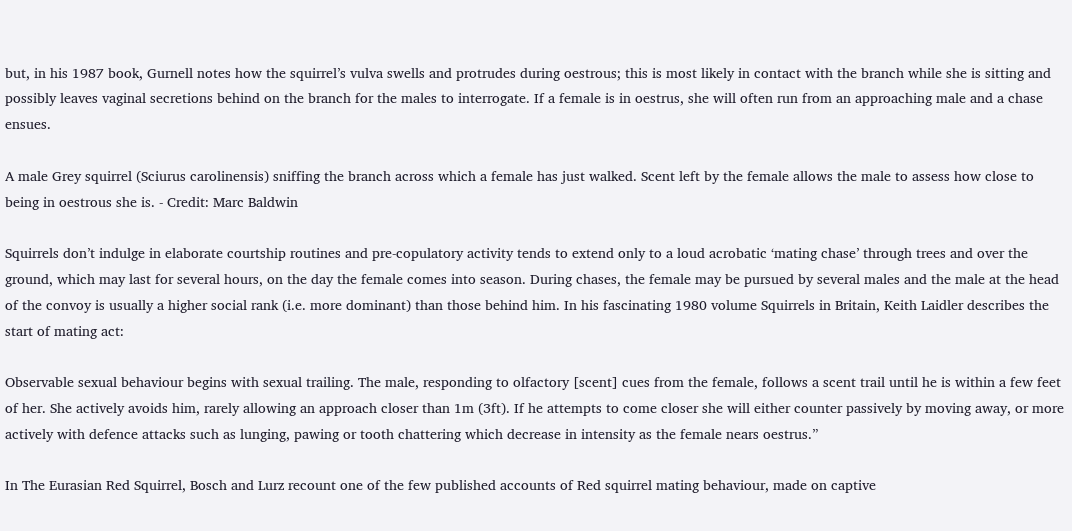but, in his 1987 book, Gurnell notes how the squirrel’s vulva swells and protrudes during oestrous; this is most likely in contact with the branch while she is sitting and possibly leaves vaginal secretions behind on the branch for the males to interrogate. If a female is in oestrus, she will often run from an approaching male and a chase ensues.

A male Grey squirrel (Sciurus carolinensis) sniffing the branch across which a female has just walked. Scent left by the female allows the male to assess how close to being in oestrous she is. - Credit: Marc Baldwin

Squirrels don’t indulge in elaborate courtship routines and pre-copulatory activity tends to extend only to a loud acrobatic ‘mating chase’ through trees and over the ground, which may last for several hours, on the day the female comes into season. During chases, the female may be pursued by several males and the male at the head of the convoy is usually a higher social rank (i.e. more dominant) than those behind him. In his fascinating 1980 volume Squirrels in Britain, Keith Laidler describes the start of mating act:

Observable sexual behaviour begins with sexual trailing. The male, responding to olfactory [scent] cues from the female, follows a scent trail until he is within a few feet of her. She actively avoids him, rarely allowing an approach closer than 1m (3ft). If he attempts to come closer she will either counter passively by moving away, or more actively with defence attacks such as lunging, pawing or tooth chattering which decrease in intensity as the female nears oestrus.”

In The Eurasian Red Squirrel, Bosch and Lurz recount one of the few published accounts of Red squirrel mating behaviour, made on captive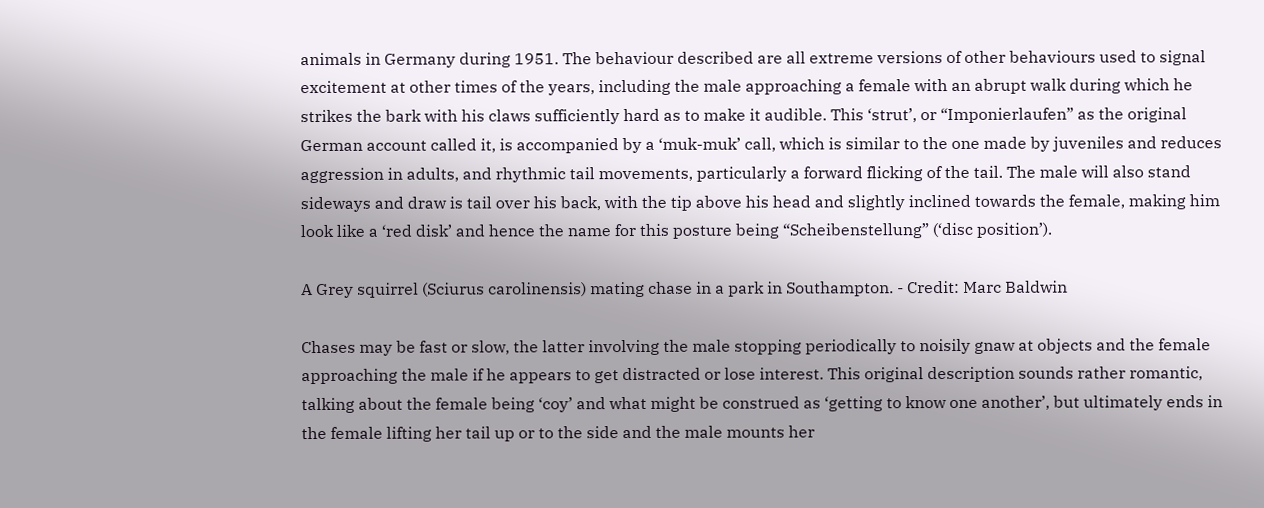animals in Germany during 1951. The behaviour described are all extreme versions of other behaviours used to signal excitement at other times of the years, including the male approaching a female with an abrupt walk during which he strikes the bark with his claws sufficiently hard as to make it audible. This ‘strut’, or “Imponierlaufen” as the original German account called it, is accompanied by a ‘muk-muk’ call, which is similar to the one made by juveniles and reduces aggression in adults, and rhythmic tail movements, particularly a forward flicking of the tail. The male will also stand sideways and draw is tail over his back, with the tip above his head and slightly inclined towards the female, making him look like a ‘red disk’ and hence the name for this posture being “Scheibenstellung” (‘disc position’).

A Grey squirrel (Sciurus carolinensis) mating chase in a park in Southampton. - Credit: Marc Baldwin

Chases may be fast or slow, the latter involving the male stopping periodically to noisily gnaw at objects and the female approaching the male if he appears to get distracted or lose interest. This original description sounds rather romantic, talking about the female being ‘coy’ and what might be construed as ‘getting to know one another’, but ultimately ends in the female lifting her tail up or to the side and the male mounts her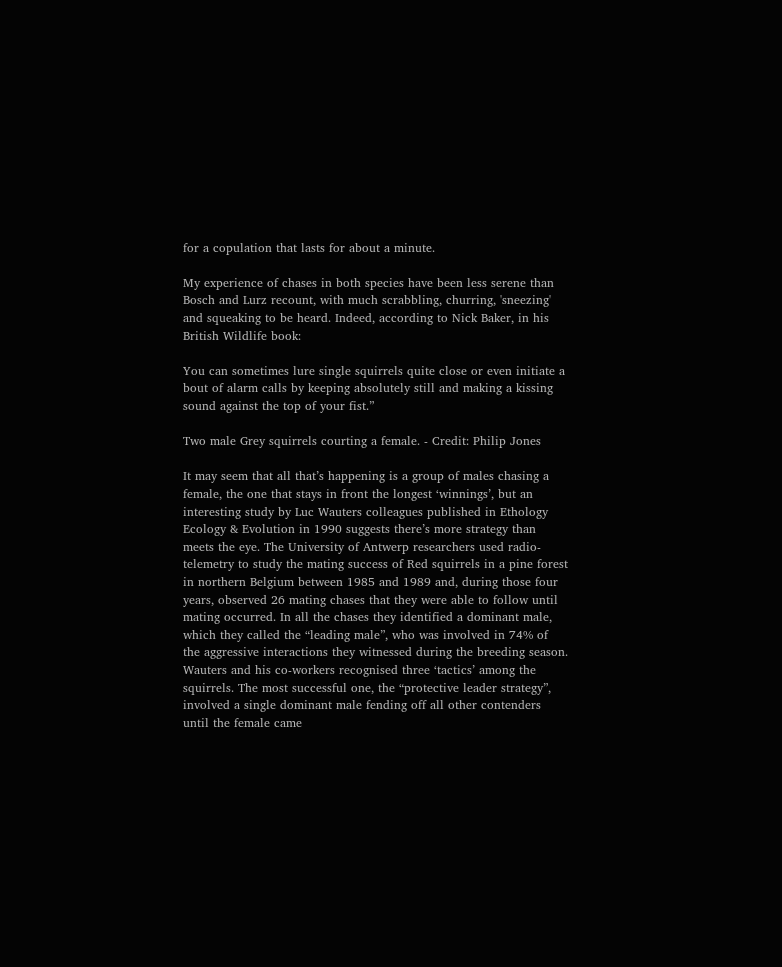for a copulation that lasts for about a minute.

My experience of chases in both species have been less serene than Bosch and Lurz recount, with much scrabbling, churring, 'sneezing' and squeaking to be heard. Indeed, according to Nick Baker, in his British Wildlife book:

You can sometimes lure single squirrels quite close or even initiate a bout of alarm calls by keeping absolutely still and making a kissing sound against the top of your fist.”

Two male Grey squirrels courting a female. - Credit: Philip Jones

It may seem that all that’s happening is a group of males chasing a female, the one that stays in front the longest ‘winnings’, but an interesting study by Luc Wauters colleagues published in Ethology Ecology & Evolution in 1990 suggests there’s more strategy than meets the eye. The University of Antwerp researchers used radio-telemetry to study the mating success of Red squirrels in a pine forest in northern Belgium between 1985 and 1989 and, during those four years, observed 26 mating chases that they were able to follow until mating occurred. In all the chases they identified a dominant male, which they called the “leading male”, who was involved in 74% of the aggressive interactions they witnessed during the breeding season. Wauters and his co-workers recognised three ‘tactics’ among the squirrels. The most successful one, the “protective leader strategy”, involved a single dominant male fending off all other contenders until the female came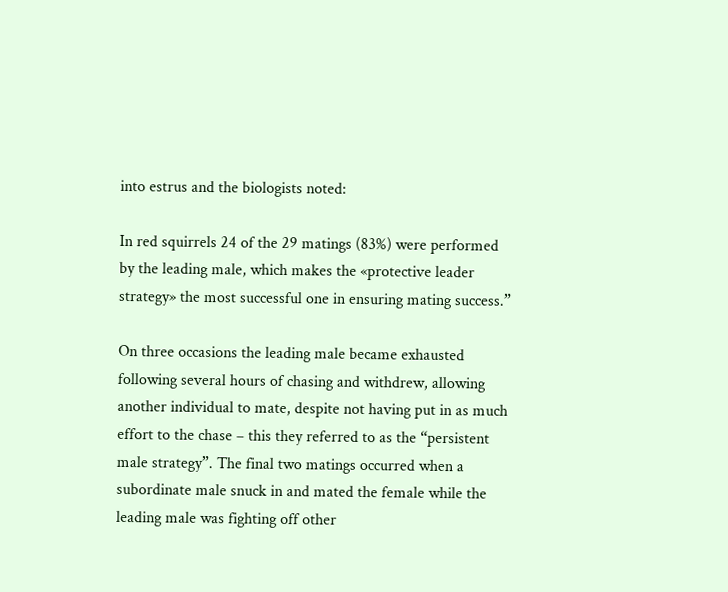into estrus and the biologists noted:

In red squirrels 24 of the 29 matings (83%) were performed by the leading male, which makes the «protective leader strategy» the most successful one in ensuring mating success.”

On three occasions the leading male became exhausted following several hours of chasing and withdrew, allowing another individual to mate, despite not having put in as much effort to the chase – this they referred to as the “persistent male strategy”. The final two matings occurred when a subordinate male snuck in and mated the female while the leading male was fighting off other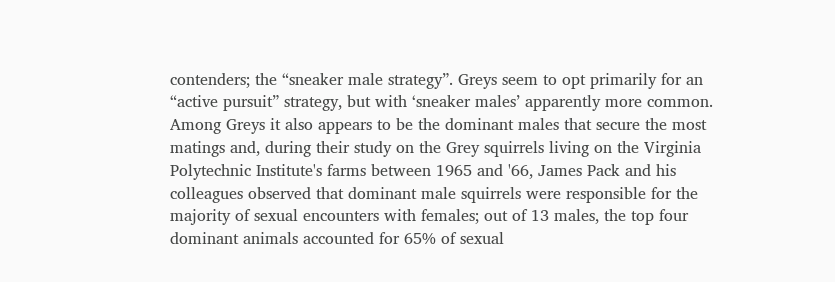contenders; the “sneaker male strategy”. Greys seem to opt primarily for an “active pursuit” strategy, but with ‘sneaker males’ apparently more common. Among Greys it also appears to be the dominant males that secure the most matings and, during their study on the Grey squirrels living on the Virginia Polytechnic Institute's farms between 1965 and '66, James Pack and his colleagues observed that dominant male squirrels were responsible for the majority of sexual encounters with females; out of 13 males, the top four dominant animals accounted for 65% of sexual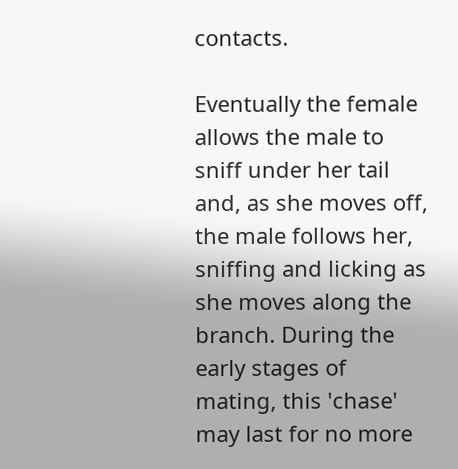contacts.

Eventually the female allows the male to sniff under her tail and, as she moves off, the male follows her, sniffing and licking as she moves along the branch. During the early stages of mating, this 'chase' may last for no more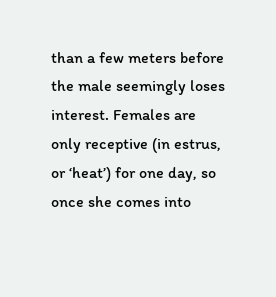than a few meters before the male seemingly loses interest. Females are only receptive (in estrus, or ‘heat’) for one day, so once she comes into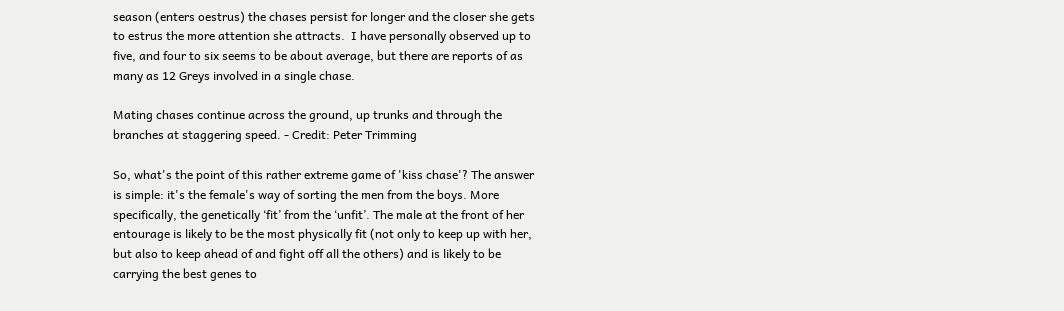season (enters oestrus) the chases persist for longer and the closer she gets to estrus the more attention she attracts.  I have personally observed up to five, and four to six seems to be about average, but there are reports of as many as 12 Greys involved in a single chase.

Mating chases continue across the ground, up trunks and through the branches at staggering speed. - Credit: Peter Trimming

So, what's the point of this rather extreme game of 'kiss chase'? The answer is simple: it's the female's way of sorting the men from the boys. More specifically, the genetically ‘fit’ from the ‘unfit’. The male at the front of her entourage is likely to be the most physically fit (not only to keep up with her, but also to keep ahead of and fight off all the others) and is likely to be carrying the best genes to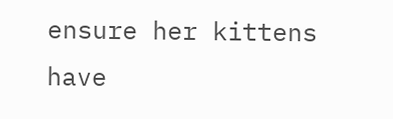ensure her kittens have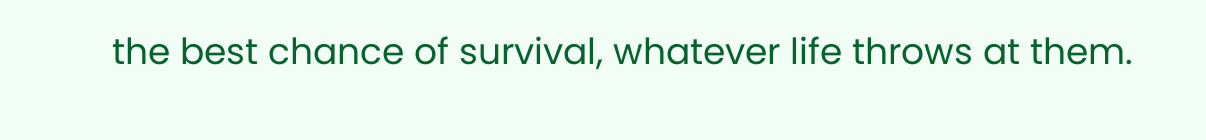the best chance of survival, whatever life throws at them.